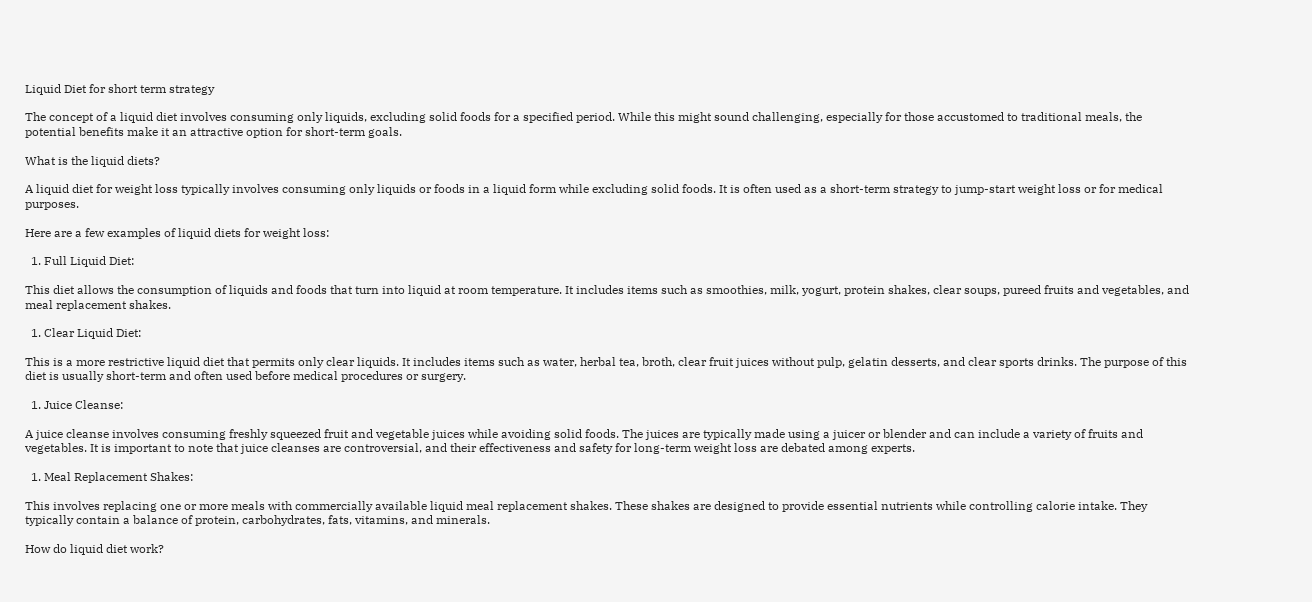Liquid Diet for short term strategy

The concept of a liquid diet involves consuming only liquids, excluding solid foods for a specified period. While this might sound challenging, especially for those accustomed to traditional meals, the potential benefits make it an attractive option for short-term goals.

What is the liquid diets?

A liquid diet for weight loss typically involves consuming only liquids or foods in a liquid form while excluding solid foods. It is often used as a short-term strategy to jump-start weight loss or for medical purposes.

Here are a few examples of liquid diets for weight loss:

  1. Full Liquid Diet:

This diet allows the consumption of liquids and foods that turn into liquid at room temperature. It includes items such as smoothies, milk, yogurt, protein shakes, clear soups, pureed fruits and vegetables, and meal replacement shakes.

  1. Clear Liquid Diet:

This is a more restrictive liquid diet that permits only clear liquids. It includes items such as water, herbal tea, broth, clear fruit juices without pulp, gelatin desserts, and clear sports drinks. The purpose of this diet is usually short-term and often used before medical procedures or surgery.

  1. Juice Cleanse:

A juice cleanse involves consuming freshly squeezed fruit and vegetable juices while avoiding solid foods. The juices are typically made using a juicer or blender and can include a variety of fruits and vegetables. It is important to note that juice cleanses are controversial, and their effectiveness and safety for long-term weight loss are debated among experts.

  1. Meal Replacement Shakes:

This involves replacing one or more meals with commercially available liquid meal replacement shakes. These shakes are designed to provide essential nutrients while controlling calorie intake. They typically contain a balance of protein, carbohydrates, fats, vitamins, and minerals.

How do liquid diet work?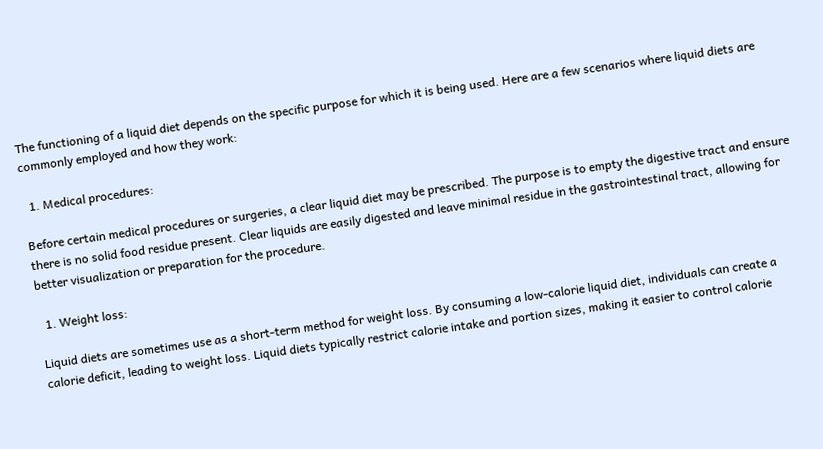The functioning of a liquid diet depends on the specific purpose for which it is being used. Here are a few scenarios where liquid diets are commonly employed and how they work:

  1. Medical procedures:

Before certain medical procedures or surgeries, a clear liquid diet may be prescribed. The purpose is to empty the digestive tract and ensure there is no solid food residue present. Clear liquids are easily digested and leave minimal residue in the gastrointestinal tract, allowing for better visualization or preparation for the procedure.

  1. Weight loss:

Liquid diets are sometimes use as a short-term method for weight loss. By consuming a low-calorie liquid diet, individuals can create a calorie deficit, leading to weight loss. Liquid diets typically restrict calorie intake and portion sizes, making it easier to control calorie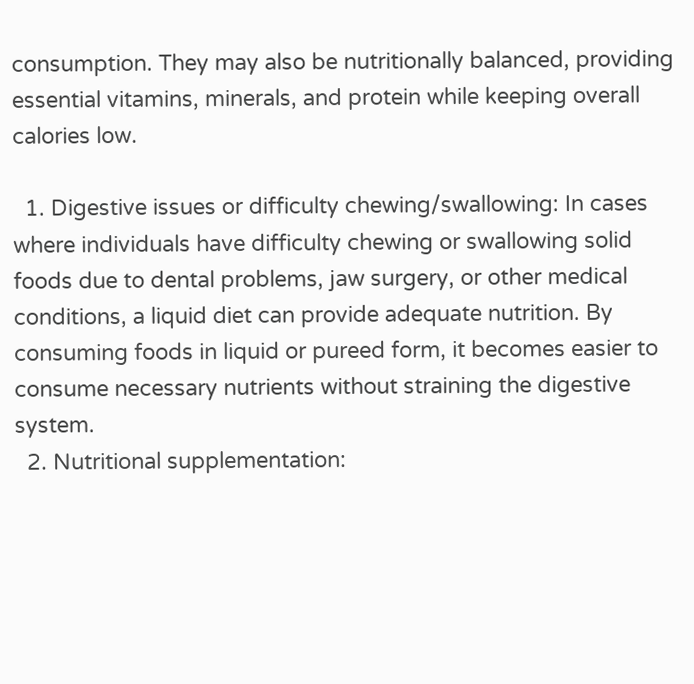consumption. They may also be nutritionally balanced, providing essential vitamins, minerals, and protein while keeping overall calories low.

  1. Digestive issues or difficulty chewing/swallowing: In cases where individuals have difficulty chewing or swallowing solid foods due to dental problems, jaw surgery, or other medical conditions, a liquid diet can provide adequate nutrition. By consuming foods in liquid or pureed form, it becomes easier to consume necessary nutrients without straining the digestive system.
  2. Nutritional supplementation: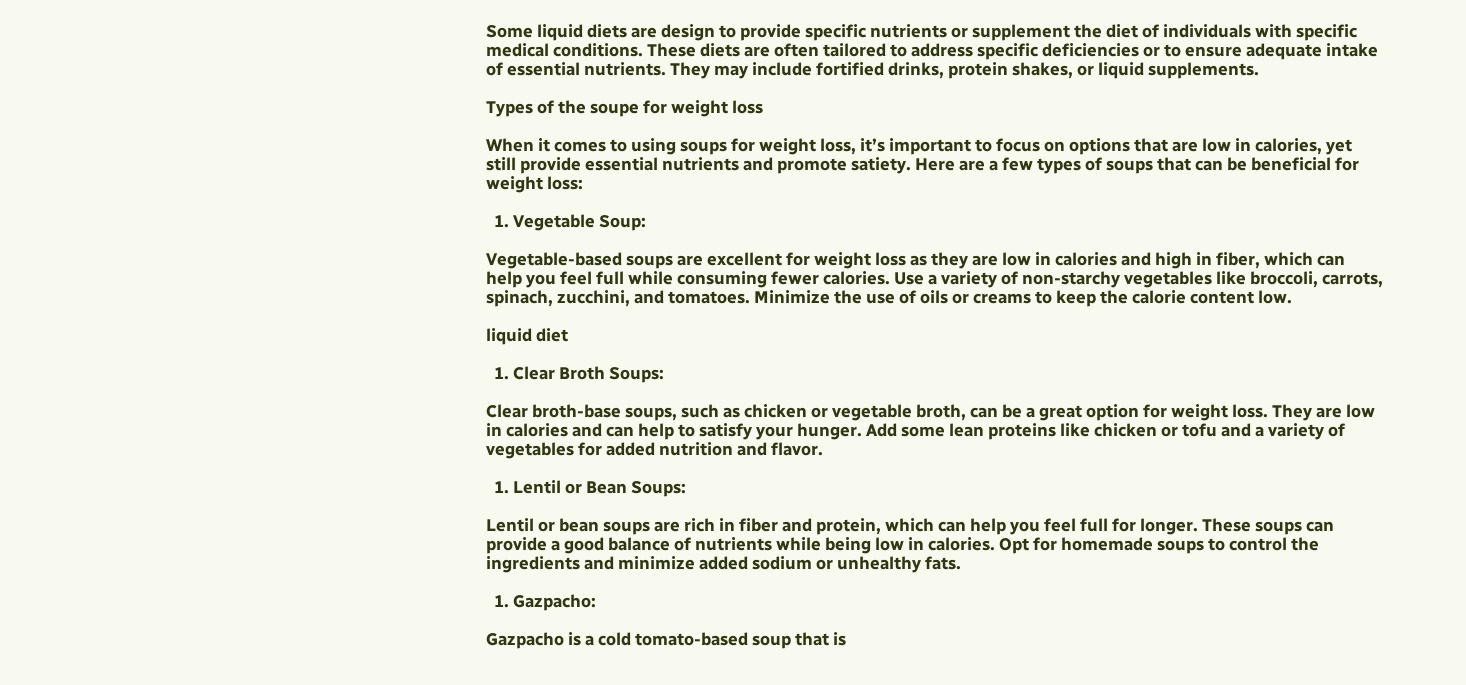Some liquid diets are design to provide specific nutrients or supplement the diet of individuals with specific medical conditions. These diets are often tailored to address specific deficiencies or to ensure adequate intake of essential nutrients. They may include fortified drinks, protein shakes, or liquid supplements.

Types of the soupe for weight loss

When it comes to using soups for weight loss, it’s important to focus on options that are low in calories, yet still provide essential nutrients and promote satiety. Here are a few types of soups that can be beneficial for weight loss:

  1. Vegetable Soup:

Vegetable-based soups are excellent for weight loss as they are low in calories and high in fiber, which can help you feel full while consuming fewer calories. Use a variety of non-starchy vegetables like broccoli, carrots, spinach, zucchini, and tomatoes. Minimize the use of oils or creams to keep the calorie content low.

liquid diet

  1. Clear Broth Soups:

Clear broth-base soups, such as chicken or vegetable broth, can be a great option for weight loss. They are low in calories and can help to satisfy your hunger. Add some lean proteins like chicken or tofu and a variety of vegetables for added nutrition and flavor.

  1. Lentil or Bean Soups:

Lentil or bean soups are rich in fiber and protein, which can help you feel full for longer. These soups can provide a good balance of nutrients while being low in calories. Opt for homemade soups to control the ingredients and minimize added sodium or unhealthy fats.

  1. Gazpacho:

Gazpacho is a cold tomato-based soup that is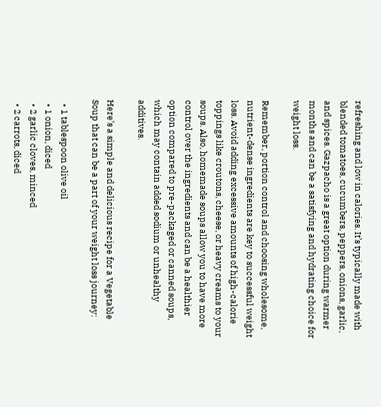refreshing and low in calories. It’s typically made with blended tomatoes, cucumbers, peppers, onions, garlic, and spices. Gazpacho is a great option during warmer months and can be a satisfying and hydrating choice for weight loss.

Remember, portion control and choosing wholesome, nutrient-dense ingredients are key to successful weight loss. Avoid adding excessive amounts of high-calorie toppings like croutons, cheese, or heavy creams to your soups. Also, homemade soups allow you to have more control over the ingredients and can be a healthier option compared to pre-packaged or canned soups, which may contain added sodium or unhealthy additives.

Here’s a simple and delicious recipe for a Vegetable Soup that can be a part of your weight loss journey:

  • 1 tablespoon olive oil
  • 1 onion, diced
  • 2 garlic cloves, minced
  • 2 carrots, diced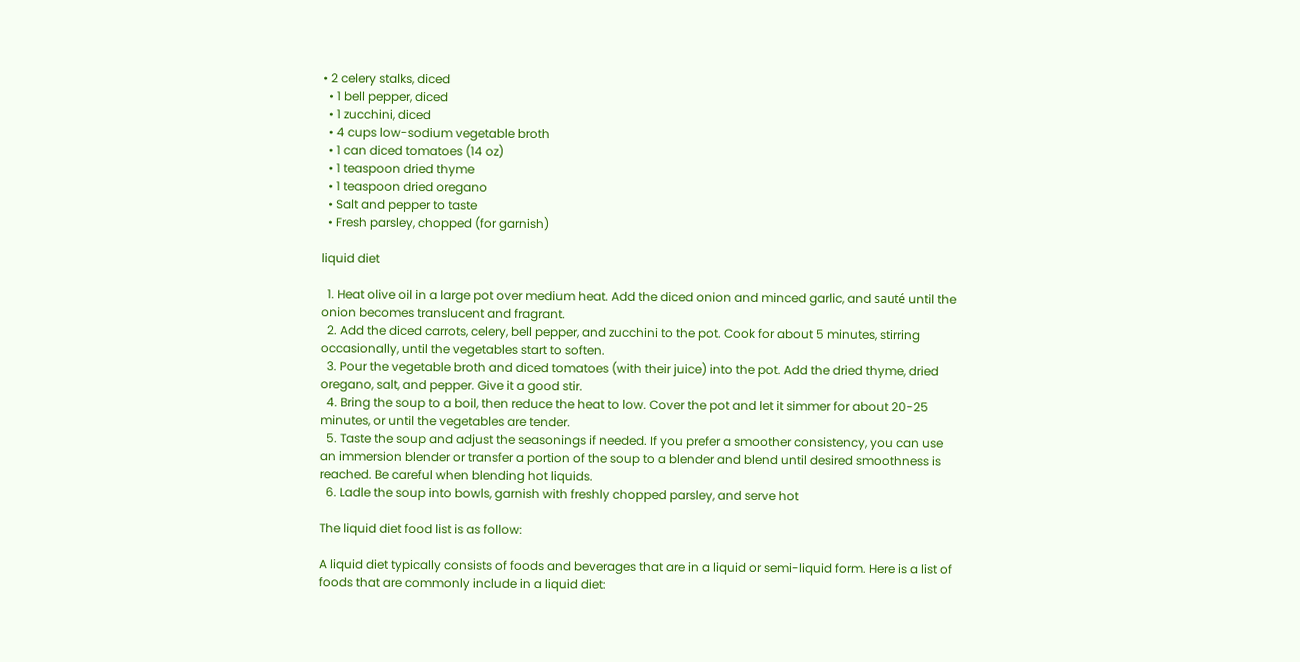• 2 celery stalks, diced
  • 1 bell pepper, diced
  • 1 zucchini, diced
  • 4 cups low-sodium vegetable broth
  • 1 can diced tomatoes (14 oz)
  • 1 teaspoon dried thyme
  • 1 teaspoon dried oregano
  • Salt and pepper to taste
  • Fresh parsley, chopped (for garnish)

liquid diet

  1. Heat olive oil in a large pot over medium heat. Add the diced onion and minced garlic, and sauté until the onion becomes translucent and fragrant.
  2. Add the diced carrots, celery, bell pepper, and zucchini to the pot. Cook for about 5 minutes, stirring occasionally, until the vegetables start to soften.
  3. Pour the vegetable broth and diced tomatoes (with their juice) into the pot. Add the dried thyme, dried oregano, salt, and pepper. Give it a good stir.
  4. Bring the soup to a boil, then reduce the heat to low. Cover the pot and let it simmer for about 20-25 minutes, or until the vegetables are tender.
  5. Taste the soup and adjust the seasonings if needed. If you prefer a smoother consistency, you can use an immersion blender or transfer a portion of the soup to a blender and blend until desired smoothness is reached. Be careful when blending hot liquids.
  6. Ladle the soup into bowls, garnish with freshly chopped parsley, and serve hot

The liquid diet food list is as follow:

A liquid diet typically consists of foods and beverages that are in a liquid or semi-liquid form. Here is a list of foods that are commonly include in a liquid diet: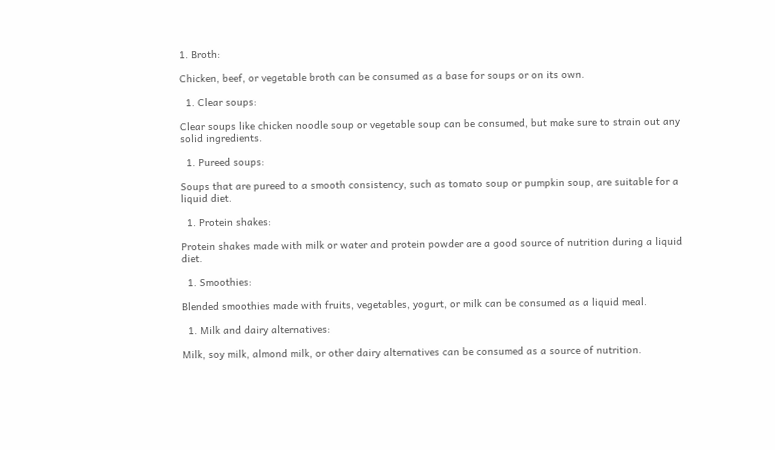1. Broth:

Chicken, beef, or vegetable broth can be consumed as a base for soups or on its own.

  1. Clear soups:

Clear soups like chicken noodle soup or vegetable soup can be consumed, but make sure to strain out any solid ingredients.

  1. Pureed soups:

Soups that are pureed to a smooth consistency, such as tomato soup or pumpkin soup, are suitable for a liquid diet.

  1. Protein shakes:

Protein shakes made with milk or water and protein powder are a good source of nutrition during a liquid diet.

  1. Smoothies:

Blended smoothies made with fruits, vegetables, yogurt, or milk can be consumed as a liquid meal.

  1. Milk and dairy alternatives:

Milk, soy milk, almond milk, or other dairy alternatives can be consumed as a source of nutrition.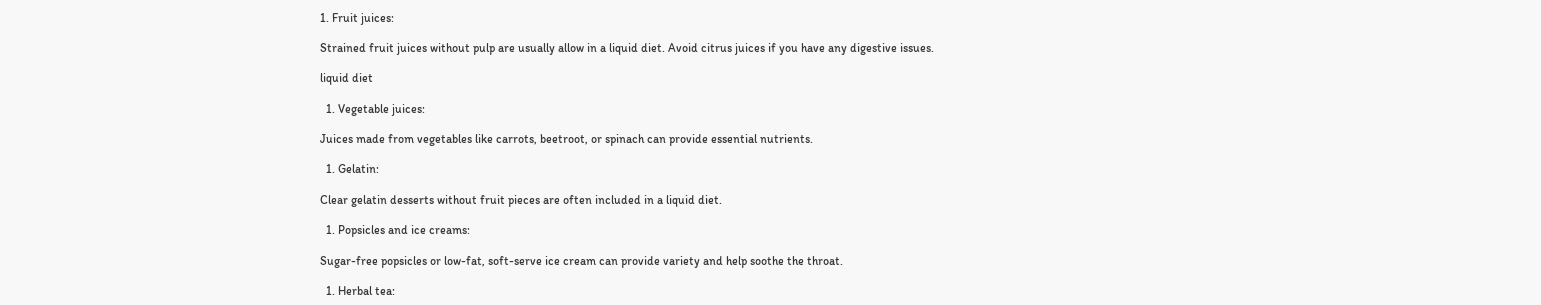1. Fruit juices:

Strained fruit juices without pulp are usually allow in a liquid diet. Avoid citrus juices if you have any digestive issues.

liquid diet

  1. Vegetable juices:

Juices made from vegetables like carrots, beetroot, or spinach can provide essential nutrients.

  1. Gelatin:

Clear gelatin desserts without fruit pieces are often included in a liquid diet.

  1. Popsicles and ice creams:

Sugar-free popsicles or low-fat, soft-serve ice cream can provide variety and help soothe the throat.

  1. Herbal tea: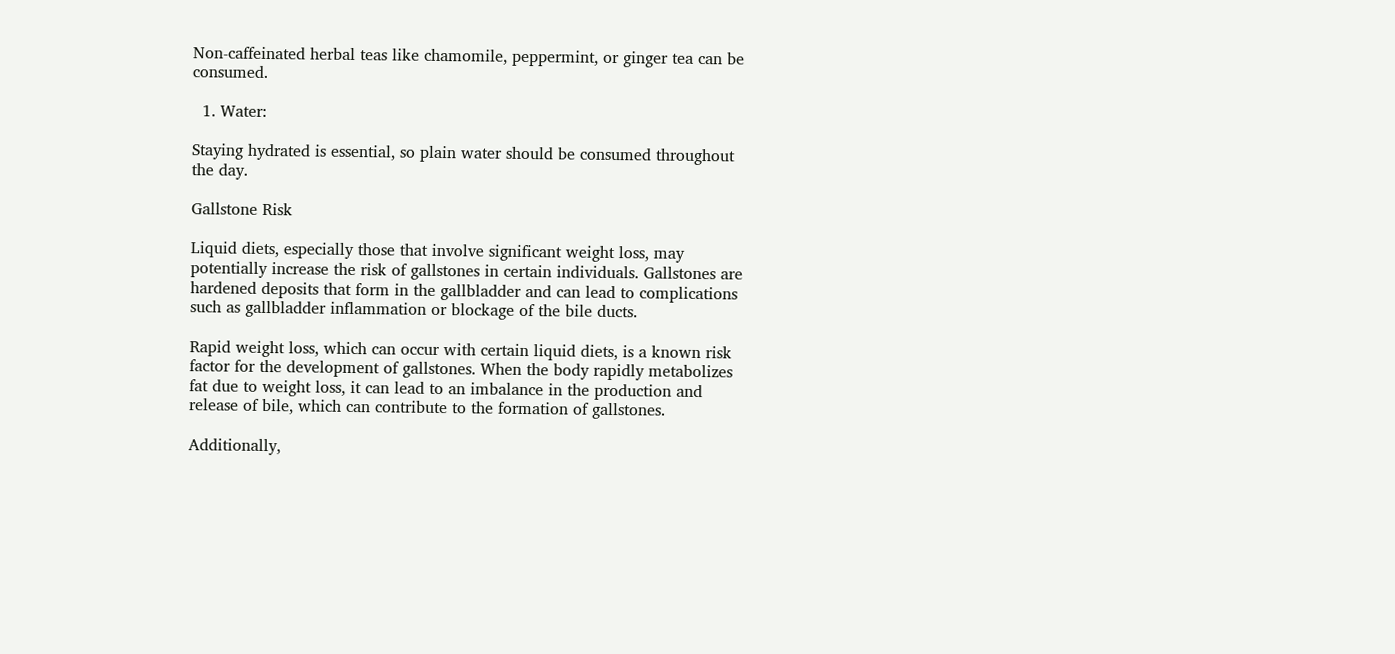Non-caffeinated herbal teas like chamomile, peppermint, or ginger tea can be consumed.

  1. Water:

Staying hydrated is essential, so plain water should be consumed throughout the day.

Gallstone Risk

Liquid diets, especially those that involve significant weight loss, may potentially increase the risk of gallstones in certain individuals. Gallstones are hardened deposits that form in the gallbladder and can lead to complications such as gallbladder inflammation or blockage of the bile ducts.

Rapid weight loss, which can occur with certain liquid diets, is a known risk factor for the development of gallstones. When the body rapidly metabolizes fat due to weight loss, it can lead to an imbalance in the production and release of bile, which can contribute to the formation of gallstones.

Additionally,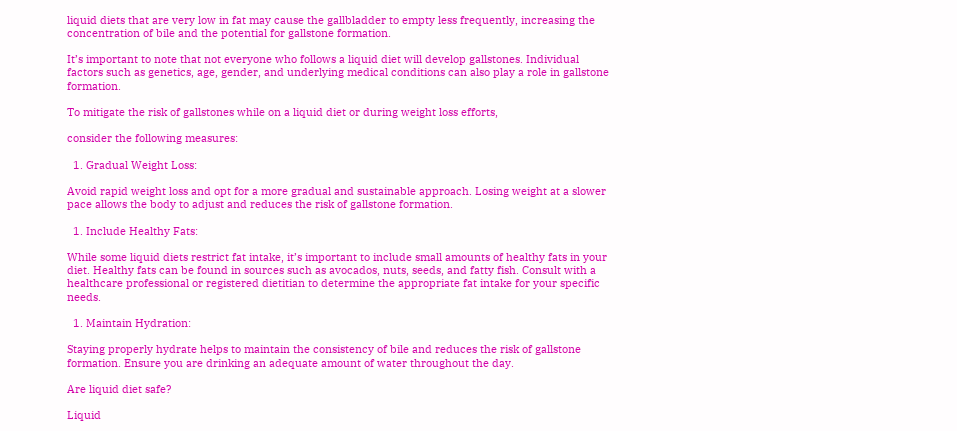liquid diets that are very low in fat may cause the gallbladder to empty less frequently, increasing the concentration of bile and the potential for gallstone formation.

It’s important to note that not everyone who follows a liquid diet will develop gallstones. Individual factors such as genetics, age, gender, and underlying medical conditions can also play a role in gallstone formation.

To mitigate the risk of gallstones while on a liquid diet or during weight loss efforts,

consider the following measures:

  1. Gradual Weight Loss:

Avoid rapid weight loss and opt for a more gradual and sustainable approach. Losing weight at a slower pace allows the body to adjust and reduces the risk of gallstone formation.

  1. Include Healthy Fats:

While some liquid diets restrict fat intake, it’s important to include small amounts of healthy fats in your diet. Healthy fats can be found in sources such as avocados, nuts, seeds, and fatty fish. Consult with a healthcare professional or registered dietitian to determine the appropriate fat intake for your specific needs.

  1. Maintain Hydration:

Staying properly hydrate helps to maintain the consistency of bile and reduces the risk of gallstone formation. Ensure you are drinking an adequate amount of water throughout the day.

Are liquid diet safe?

Liquid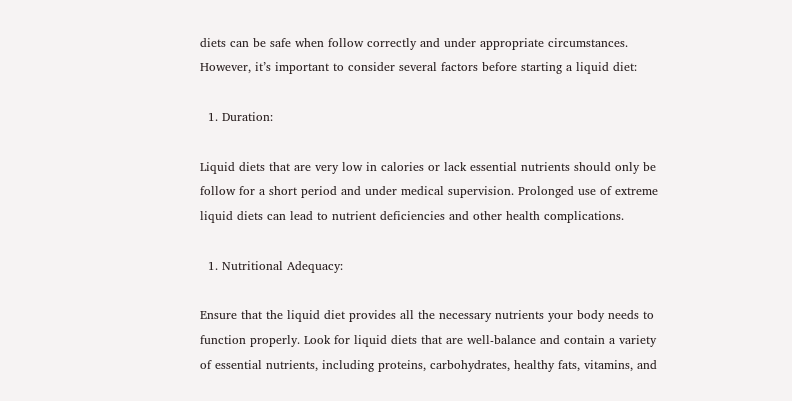diets can be safe when follow correctly and under appropriate circumstances. However, it’s important to consider several factors before starting a liquid diet:

  1. Duration:

Liquid diets that are very low in calories or lack essential nutrients should only be follow for a short period and under medical supervision. Prolonged use of extreme liquid diets can lead to nutrient deficiencies and other health complications.

  1. Nutritional Adequacy:

Ensure that the liquid diet provides all the necessary nutrients your body needs to function properly. Look for liquid diets that are well-balance and contain a variety of essential nutrients, including proteins, carbohydrates, healthy fats, vitamins, and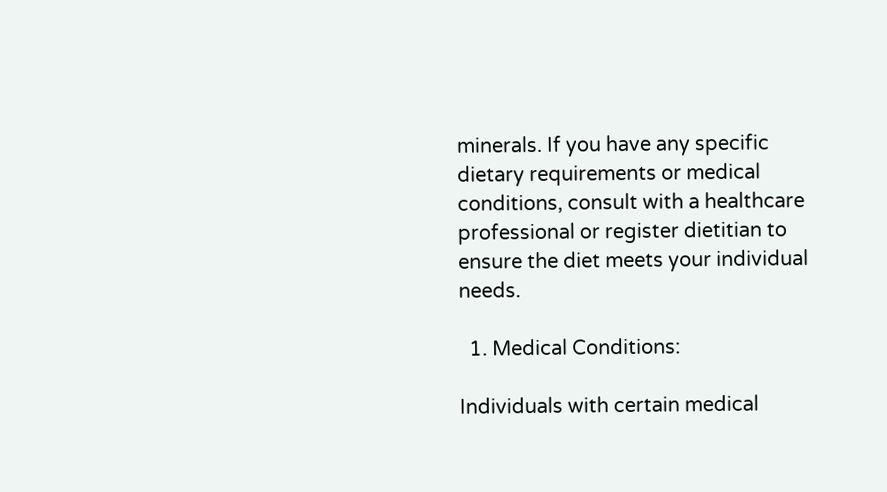minerals. If you have any specific dietary requirements or medical conditions, consult with a healthcare professional or register dietitian to ensure the diet meets your individual needs.

  1. Medical Conditions:

Individuals with certain medical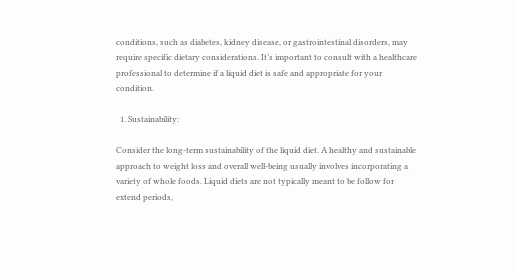conditions, such as diabetes, kidney disease, or gastrointestinal disorders, may require specific dietary considerations. It’s important to consult with a healthcare professional to determine if a liquid diet is safe and appropriate for your condition.

  1. Sustainability:

Consider the long-term sustainability of the liquid diet. A healthy and sustainable approach to weight loss and overall well-being usually involves incorporating a variety of whole foods. Liquid diets are not typically meant to be follow for extend periods,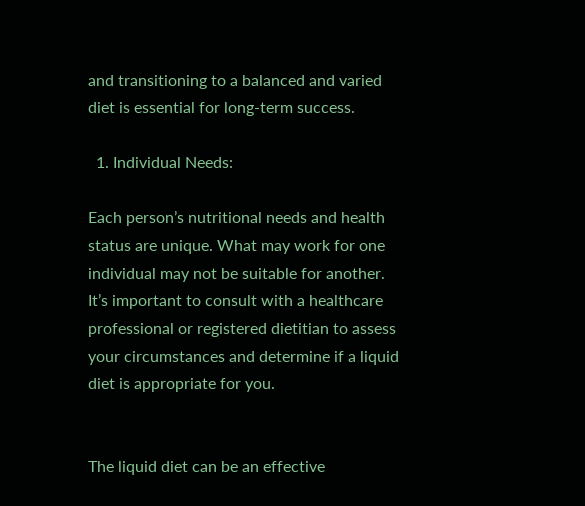and transitioning to a balanced and varied diet is essential for long-term success.

  1. Individual Needs:

Each person’s nutritional needs and health status are unique. What may work for one individual may not be suitable for another. It’s important to consult with a healthcare professional or registered dietitian to assess your circumstances and determine if a liquid diet is appropriate for you.


The liquid diet can be an effective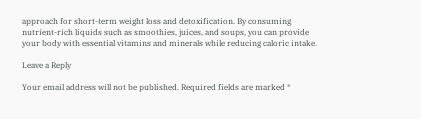approach for short-term weight loss and detoxification. By consuming nutrient-rich liquids such as smoothies, juices, and soups, you can provide your body with essential vitamins and minerals while reducing caloric intake.

Leave a Reply

Your email address will not be published. Required fields are marked *